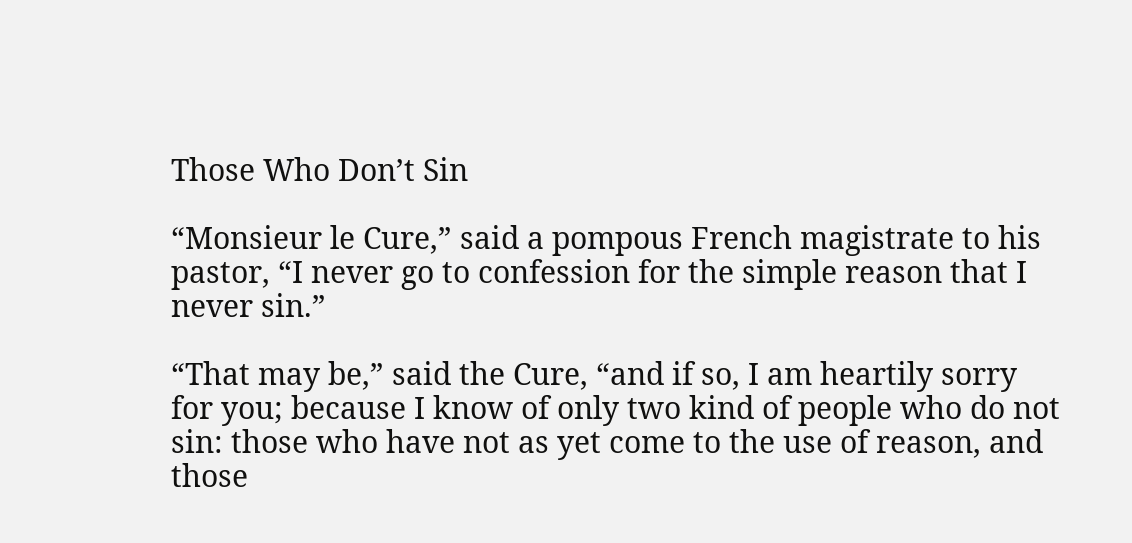Those Who Don’t Sin

“Monsieur le Cure,” said a pompous French magistrate to his pastor, “I never go to confession for the simple reason that I never sin.”

“That may be,” said the Cure, “and if so, I am heartily sorry for you; because I know of only two kind of people who do not sin: those who have not as yet come to the use of reason, and those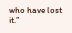who have lost it.”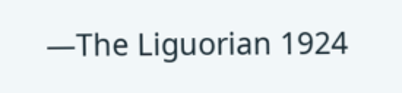—The Liguorian 1924